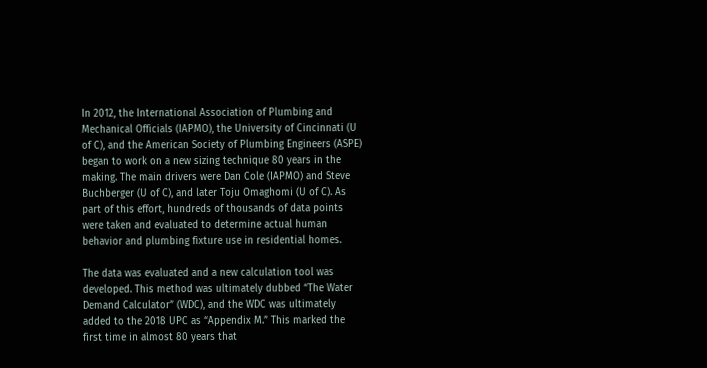In 2012, the International Association of Plumbing and Mechanical Officials (IAPMO), the University of Cincinnati (U of C), and the American Society of Plumbing Engineers (ASPE) began to work on a new sizing technique 80 years in the making. The main drivers were Dan Cole (IAPMO) and Steve Buchberger (U of C), and later Toju Omaghomi (U of C). As part of this effort, hundreds of thousands of data points were taken and evaluated to determine actual human behavior and plumbing fixture use in residential homes.

The data was evaluated and a new calculation tool was developed. This method was ultimately dubbed “The Water Demand Calculator” (WDC), and the WDC was ultimately added to the 2018 UPC as “Appendix M.” This marked the first time in almost 80 years that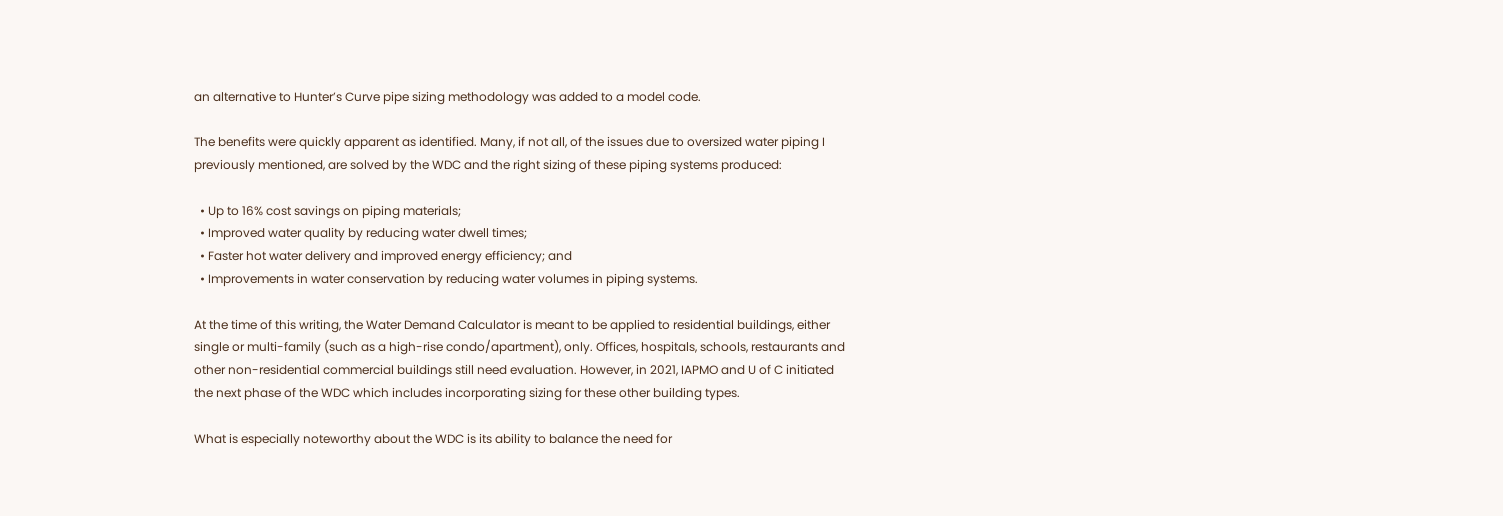an alternative to Hunter’s Curve pipe sizing methodology was added to a model code.

The benefits were quickly apparent as identified. Many, if not all, of the issues due to oversized water piping I previously mentioned, are solved by the WDC and the right sizing of these piping systems produced:

  • Up to 16% cost savings on piping materials;
  • Improved water quality by reducing water dwell times;
  • Faster hot water delivery and improved energy efficiency; and
  • Improvements in water conservation by reducing water volumes in piping systems.

At the time of this writing, the Water Demand Calculator is meant to be applied to residential buildings, either single or multi-family (such as a high-rise condo/apartment), only. Offices, hospitals, schools, restaurants and other non-residential commercial buildings still need evaluation. However, in 2021, IAPMO and U of C initiated the next phase of the WDC which includes incorporating sizing for these other building types.

What is especially noteworthy about the WDC is its ability to balance the need for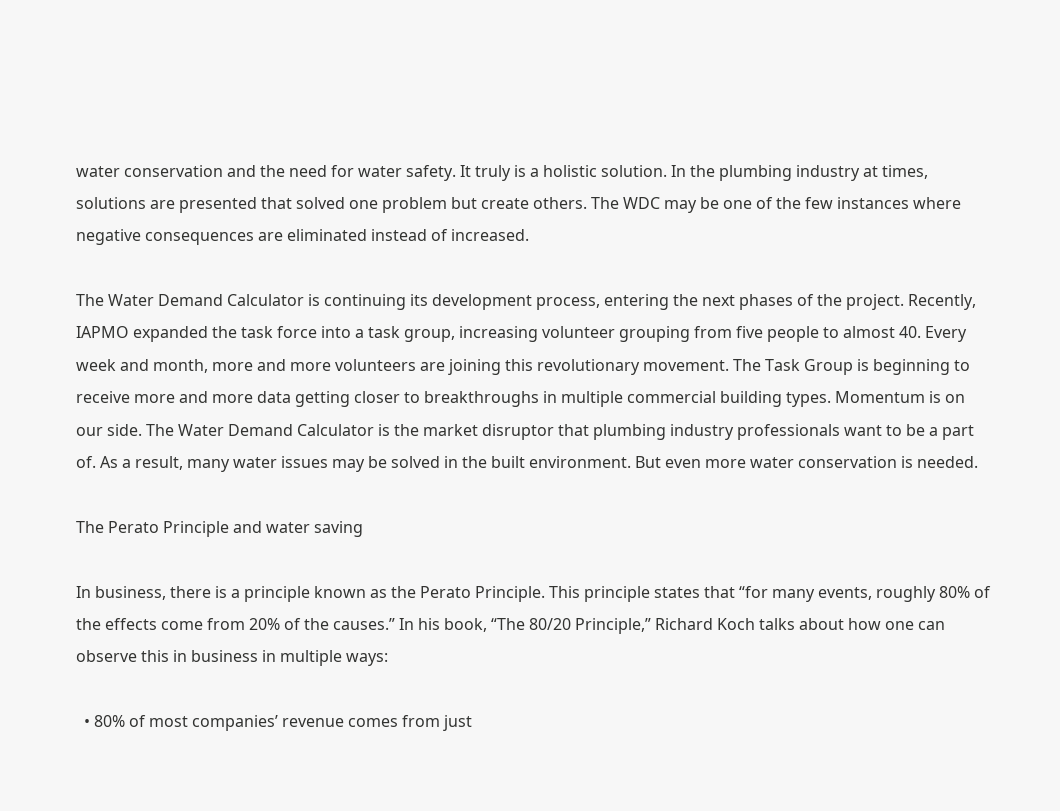water conservation and the need for water safety. It truly is a holistic solution. In the plumbing industry at times, solutions are presented that solved one problem but create others. The WDC may be one of the few instances where negative consequences are eliminated instead of increased.

The Water Demand Calculator is continuing its development process, entering the next phases of the project. Recently, IAPMO expanded the task force into a task group, increasing volunteer grouping from five people to almost 40. Every week and month, more and more volunteers are joining this revolutionary movement. The Task Group is beginning to receive more and more data getting closer to breakthroughs in multiple commercial building types. Momentum is on our side. The Water Demand Calculator is the market disruptor that plumbing industry professionals want to be a part of. As a result, many water issues may be solved in the built environment. But even more water conservation is needed.

The Perato Principle and water saving

In business, there is a principle known as the Perato Principle. This principle states that “for many events, roughly 80% of the effects come from 20% of the causes.” In his book, “The 80/20 Principle,” Richard Koch talks about how one can observe this in business in multiple ways:

  • 80% of most companies’ revenue comes from just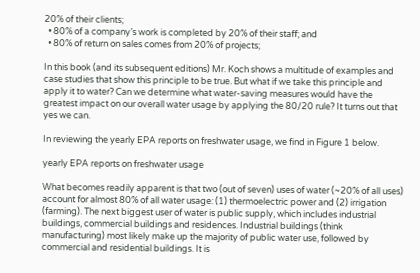20% of their clients;
  • 80% of a company’s work is completed by 20% of their staff; and
  • 80% of return on sales comes from 20% of projects;

In this book (and its subsequent editions) Mr. Koch shows a multitude of examples and case studies that show this principle to be true. But what if we take this principle and apply it to water? Can we determine what water-saving measures would have the greatest impact on our overall water usage by applying the 80/20 rule? It turns out that yes we can.

In reviewing the yearly EPA reports on freshwater usage, we find in Figure 1 below.

yearly EPA reports on freshwater usage

What becomes readily apparent is that two (out of seven) uses of water (~20% of all uses) account for almost 80% of all water usage: (1) thermoelectric power and (2) irrigation (farming). The next biggest user of water is public supply, which includes industrial buildings, commercial buildings and residences. Industrial buildings (think manufacturing) most likely make up the majority of public water use, followed by commercial and residential buildings. It is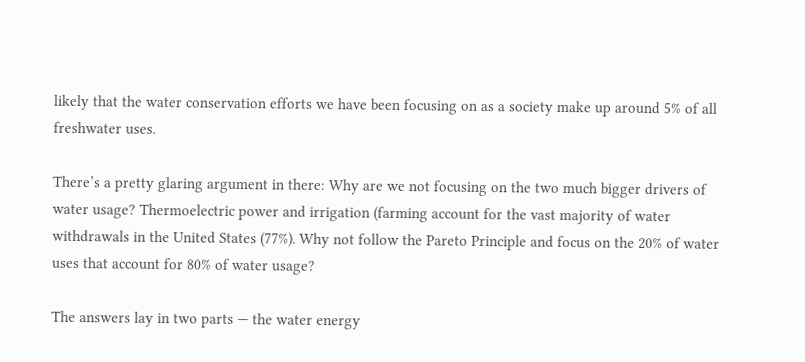likely that the water conservation efforts we have been focusing on as a society make up around 5% of all freshwater uses.

There’s a pretty glaring argument in there: Why are we not focusing on the two much bigger drivers of water usage? Thermoelectric power and irrigation (farming account for the vast majority of water withdrawals in the United States (77%). Why not follow the Pareto Principle and focus on the 20% of water uses that account for 80% of water usage?

The answers lay in two parts — the water energy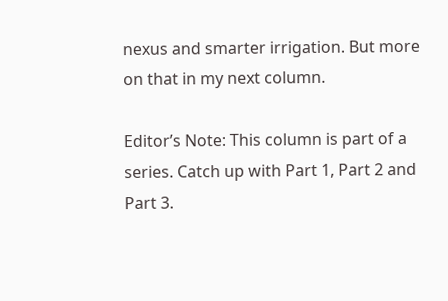nexus and smarter irrigation. But more on that in my next column.

Editor’s Note: This column is part of a series. Catch up with Part 1, Part 2 and Part 3.